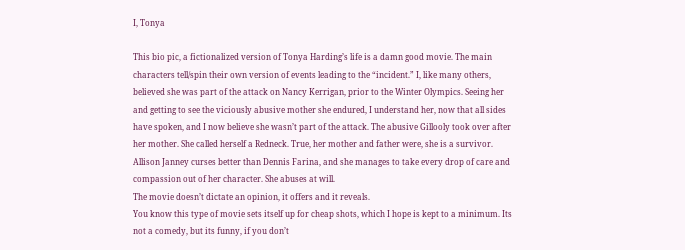I, Tonya

This bio pic, a fictionalized version of Tonya Harding’s life is a damn good movie. The main characters tell/spin their own version of events leading to the “incident.” I, like many others, believed she was part of the attack on Nancy Kerrigan, prior to the Winter Olympics. Seeing her and getting to see the viciously abusive mother she endured, I understand her, now that all sides have spoken, and I now believe she wasn’t part of the attack. The abusive Gillooly took over after her mother. She called herself a Redneck. True, her mother and father were, she is a survivor.
Allison Janney curses better than Dennis Farina, and she manages to take every drop of care and compassion out of her character. She abuses at will.
The movie doesn’t dictate an opinion, it offers and it reveals.
You know this type of movie sets itself up for cheap shots, which I hope is kept to a minimum. Its not a comedy, but its funny, if you don’t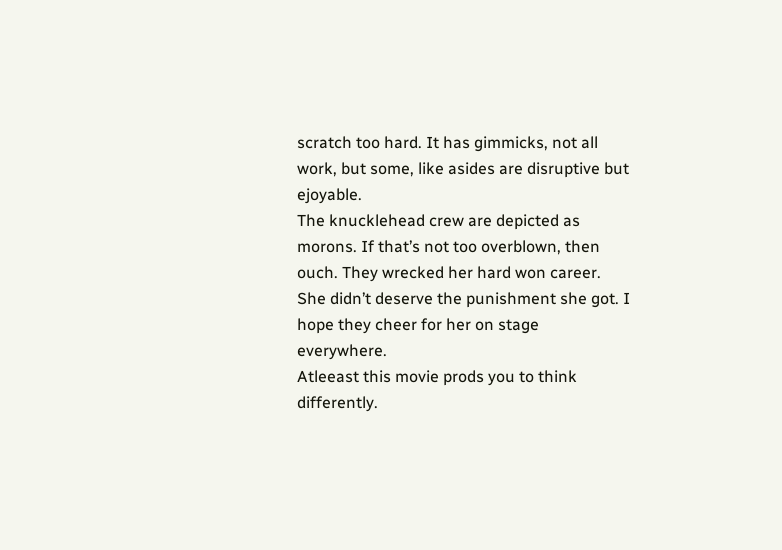scratch too hard. It has gimmicks, not all work, but some, like asides are disruptive but ejoyable.
The knucklehead crew are depicted as morons. If that’s not too overblown, then ouch. They wrecked her hard won career. She didn’t deserve the punishment she got. I hope they cheer for her on stage everywhere.
Atleeast this movie prods you to think differently.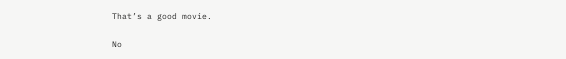That’s a good movie.

No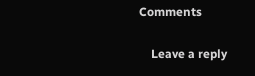Comments

    Leave a reply